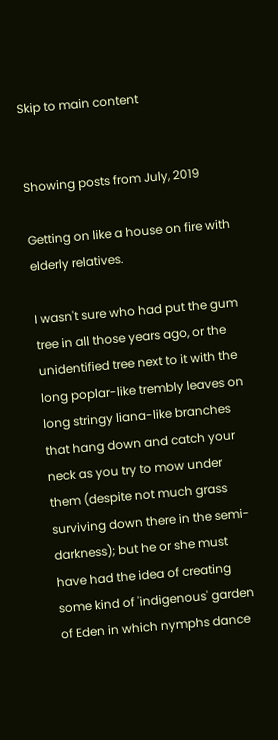Skip to main content


Showing posts from July, 2019

Getting on like a house on fire with elderly relatives.

I wasn't sure who had put the gum tree in all those years ago, or the unidentified tree next to it with the long poplar-like trembly leaves on long stringy liana-like branches that hang down and catch your neck as you try to mow under them (despite not much grass surviving down there in the semi-darkness); but he or she must have had the idea of creating some kind of 'indigenous' garden of Eden in which nymphs dance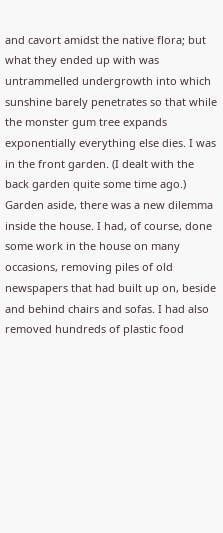and cavort amidst the native flora; but what they ended up with was untrammelled undergrowth into which sunshine barely penetrates so that while the monster gum tree expands exponentially everything else dies. I was in the front garden. (I dealt with the back garden quite some time ago.) Garden aside, there was a new dilemma inside the house. I had, of course, done some work in the house on many occasions, removing piles of old newspapers that had built up on, beside and behind chairs and sofas. I had also removed hundreds of plastic food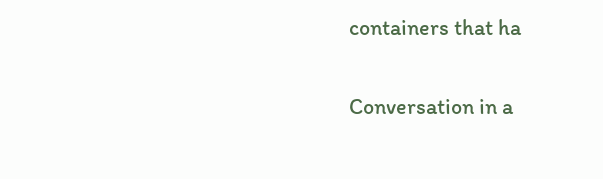containers that ha

Conversation in a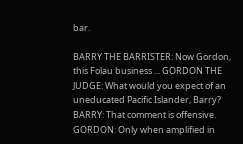bar.

BARRY THE BARRISTER: Now Gordon, this Folau business ... GORDON THE JUDGE: What would you expect of an uneducated Pacific Islander, Barry? BARRY: That comment is offensive. GORDON: Only when amplified in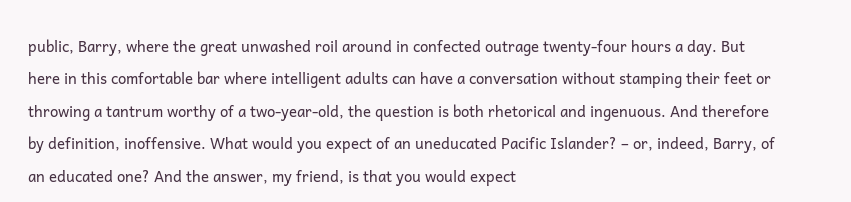public, Barry, where the great unwashed roil around in confected outrage twenty-four hours a day. But here in this comfortable bar where intelligent adults can have a conversation without stamping their feet or throwing a tantrum worthy of a two-year-old, the question is both rhetorical and ingenuous. And therefore by definition, inoffensive. What would you expect of an uneducated Pacific Islander? – or, indeed, Barry, of an educated one? And the answer, my friend, is that you would expect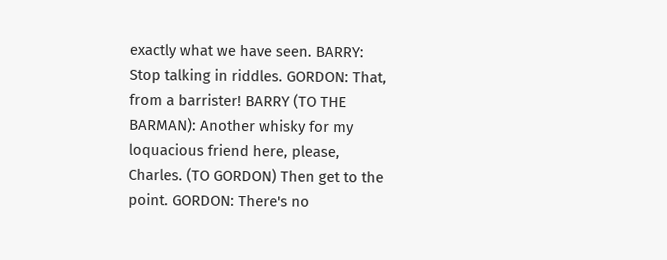exactly what we have seen. BARRY: Stop talking in riddles. GORDON: That, from a barrister! BARRY (TO THE BARMAN): Another whisky for my loquacious friend here, please, Charles. (TO GORDON) Then get to the point. GORDON: There's no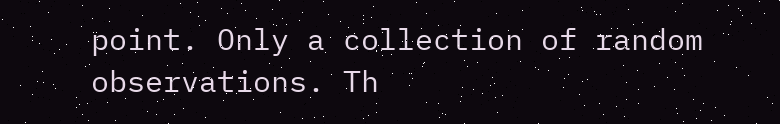point. Only a collection of random observations. Th